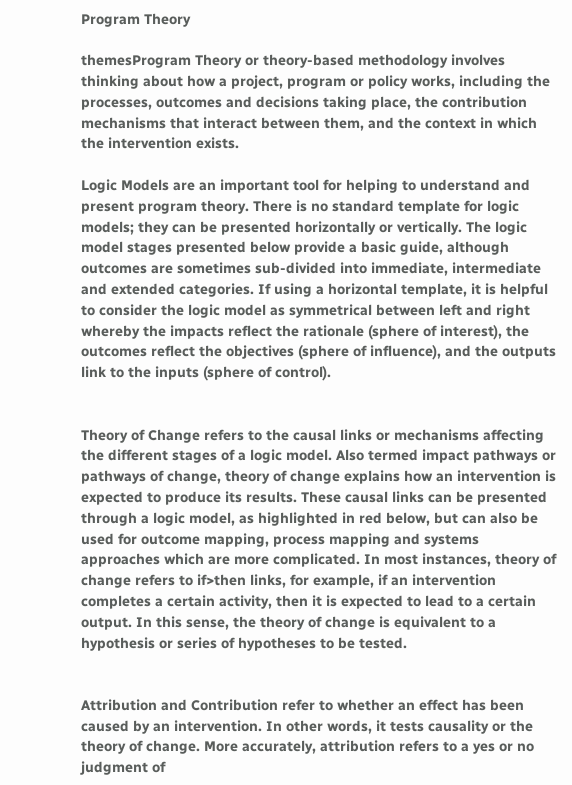Program Theory

themesProgram Theory or theory-based methodology involves thinking about how a project, program or policy works, including the processes, outcomes and decisions taking place, the contribution mechanisms that interact between them, and the context in which the intervention exists.

Logic Models are an important tool for helping to understand and present program theory. There is no standard template for logic models; they can be presented horizontally or vertically. The logic model stages presented below provide a basic guide, although outcomes are sometimes sub-divided into immediate, intermediate and extended categories. If using a horizontal template, it is helpful to consider the logic model as symmetrical between left and right whereby the impacts reflect the rationale (sphere of interest), the outcomes reflect the objectives (sphere of influence), and the outputs link to the inputs (sphere of control).


Theory of Change refers to the causal links or mechanisms affecting the different stages of a logic model. Also termed impact pathways or pathways of change, theory of change explains how an intervention is expected to produce its results. These causal links can be presented through a logic model, as highlighted in red below, but can also be used for outcome mapping, process mapping and systems approaches which are more complicated. In most instances, theory of change refers to if>then links, for example, if an intervention completes a certain activity, then it is expected to lead to a certain output. In this sense, the theory of change is equivalent to a hypothesis or series of hypotheses to be tested.


Attribution and Contribution refer to whether an effect has been caused by an intervention. In other words, it tests causality or the theory of change. More accurately, attribution refers to a yes or no judgment of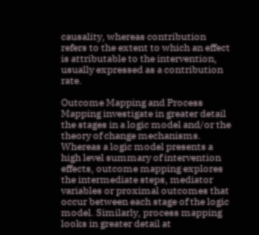causality, whereas contribution refers to the extent to which an effect is attributable to the intervention, usually expressed as a contribution rate.

Outcome Mapping and Process Mapping investigate in greater detail the stages in a logic model and/or the theory of change mechanisms. Whereas a logic model presents a high level summary of intervention effects, outcome mapping explores the intermediate steps, mediator variables or proximal outcomes that occur between each stage of the logic model. Similarly, process mapping looks in greater detail at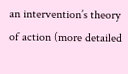an intervention’s theory of action (more detailed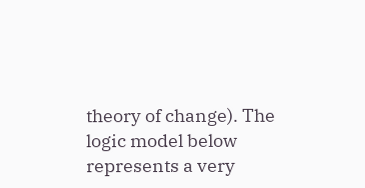theory of change). The logic model below represents a very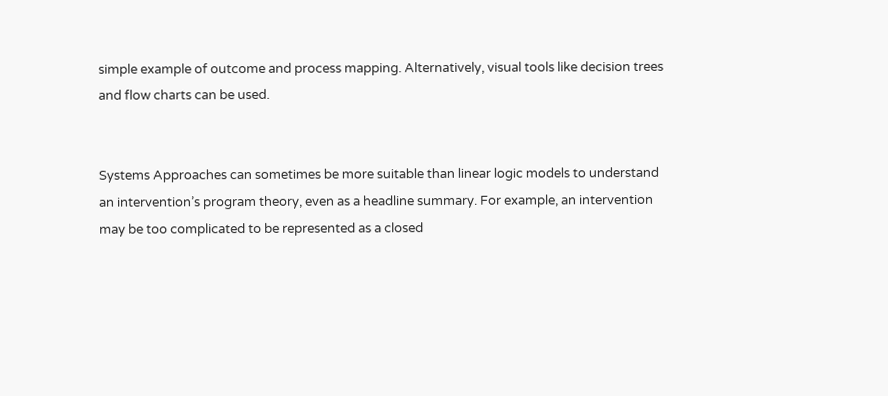simple example of outcome and process mapping. Alternatively, visual tools like decision trees and flow charts can be used.


Systems Approaches can sometimes be more suitable than linear logic models to understand an intervention’s program theory, even as a headline summary. For example, an intervention may be too complicated to be represented as a closed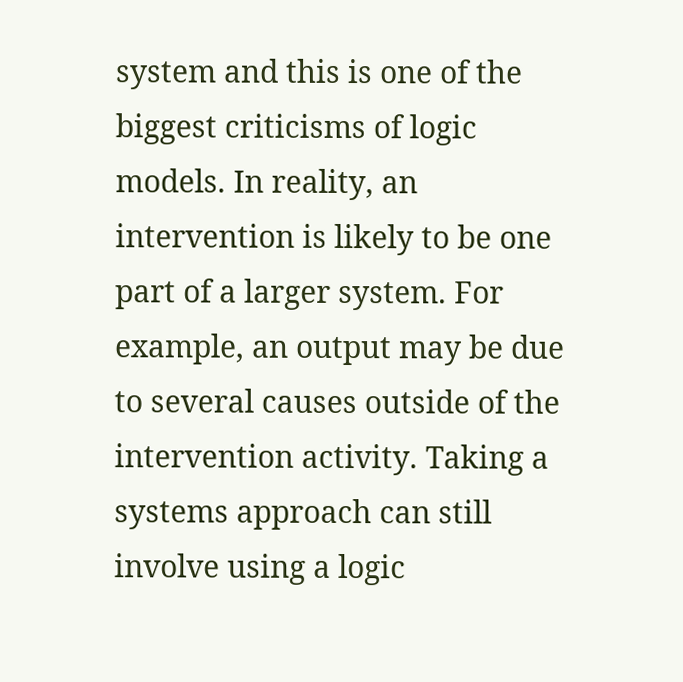system and this is one of the biggest criticisms of logic models. In reality, an intervention is likely to be one part of a larger system. For example, an output may be due to several causes outside of the intervention activity. Taking a systems approach can still involve using a logic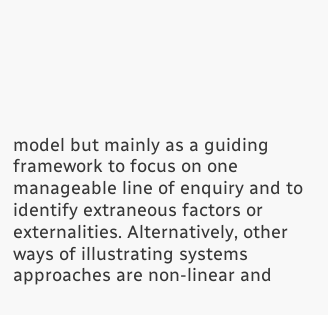model but mainly as a guiding framework to focus on one manageable line of enquiry and to identify extraneous factors or externalities. Alternatively, other ways of illustrating systems approaches are non-linear and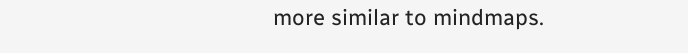more similar to mindmaps.